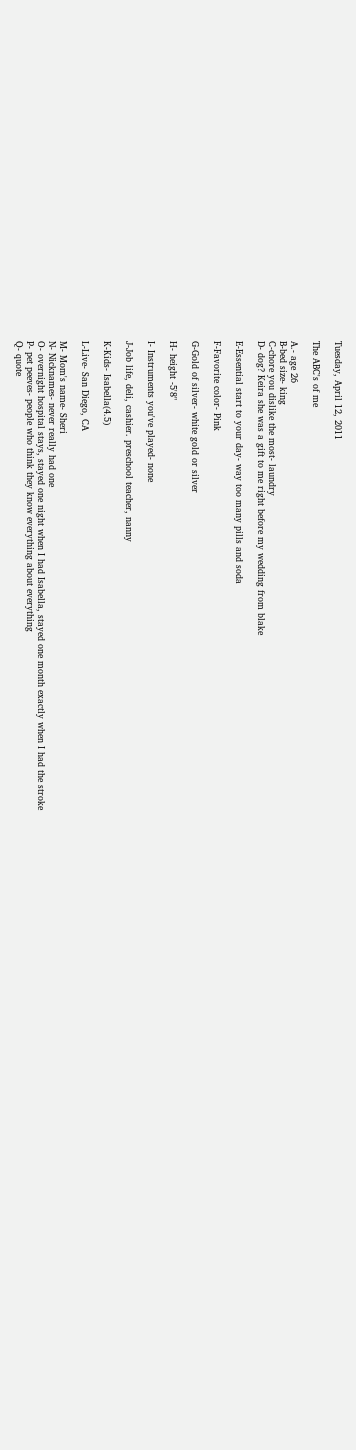Tuesday, April 12, 2011

The ABC's of me

A.- age 26
B-bed size- king
C-chore you dislike the most- laundry
D- dog? Keira she was a gift to me right before my wedding from blake

E-Essential start to your day- way too many pills and soda

F-Favorite color- Pink

G-Gold of silver- white gold or silver

H- height -5'8"

I- Instruments you've played- none

J-Job life, deli, cashier. preschool teacher, nanny

K-Kids- Isabella(4.5)

L-Live- San Diego, CA

M- Mom's name- Sheri
N- Nicknames- never really had one
O- overnight hospital stays, stayed one night when I had Isabella, stayed one month exactly when I had the stroke
P- pet peeves- people who think they know everything about everything
Q- quote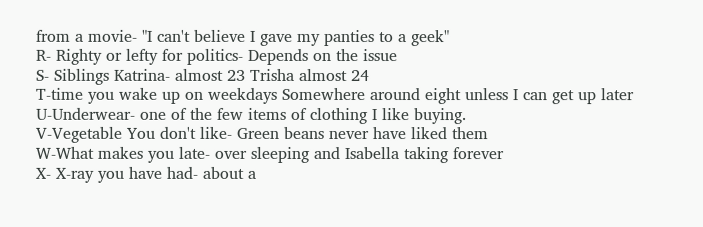from a movie- "I can't believe I gave my panties to a geek"
R- Righty or lefty for politics- Depends on the issue
S- Siblings Katrina- almost 23 Trisha almost 24
T-time you wake up on weekdays Somewhere around eight unless I can get up later
U-Underwear- one of the few items of clothing I like buying.
V-Vegetable You don't like- Green beans never have liked them
W-What makes you late- over sleeping and Isabella taking forever
X- X-ray you have had- about a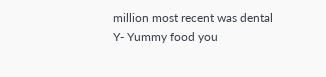million most recent was dental
Y- Yummy food you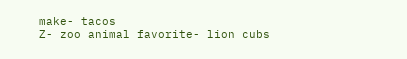make- tacos
Z- zoo animal favorite- lion cubs